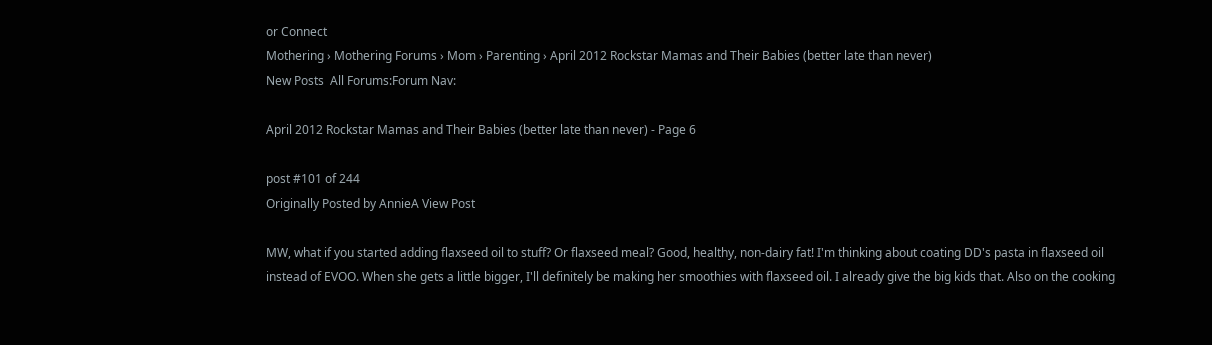or Connect
Mothering › Mothering Forums › Mom › Parenting › April 2012 Rockstar Mamas and Their Babies (better late than never)
New Posts  All Forums:Forum Nav:

April 2012 Rockstar Mamas and Their Babies (better late than never) - Page 6

post #101 of 244
Originally Posted by AnnieA View Post

MW, what if you started adding flaxseed oil to stuff? Or flaxseed meal? Good, healthy, non-dairy fat! I'm thinking about coating DD's pasta in flaxseed oil instead of EVOO. When she gets a little bigger, I'll definitely be making her smoothies with flaxseed oil. I already give the big kids that. Also on the cooking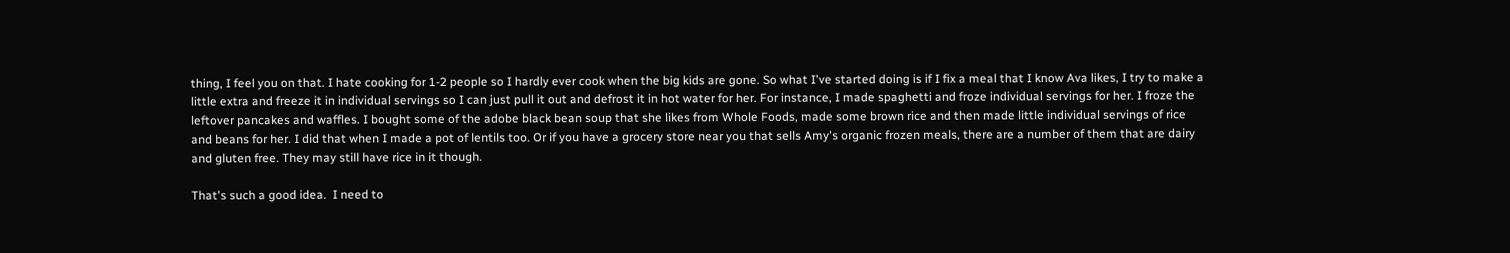thing, I feel you on that. I hate cooking for 1-2 people so I hardly ever cook when the big kids are gone. So what I've started doing is if I fix a meal that I know Ava likes, I try to make a little extra and freeze it in individual servings so I can just pull it out and defrost it in hot water for her. For instance, I made spaghetti and froze individual servings for her. I froze the leftover pancakes and waffles. I bought some of the adobe black bean soup that she likes from Whole Foods, made some brown rice and then made little individual servings of rice and beans for her. I did that when I made a pot of lentils too. Or if you have a grocery store near you that sells Amy's organic frozen meals, there are a number of them that are dairy and gluten free. They may still have rice in it though.

That's such a good idea.  I need to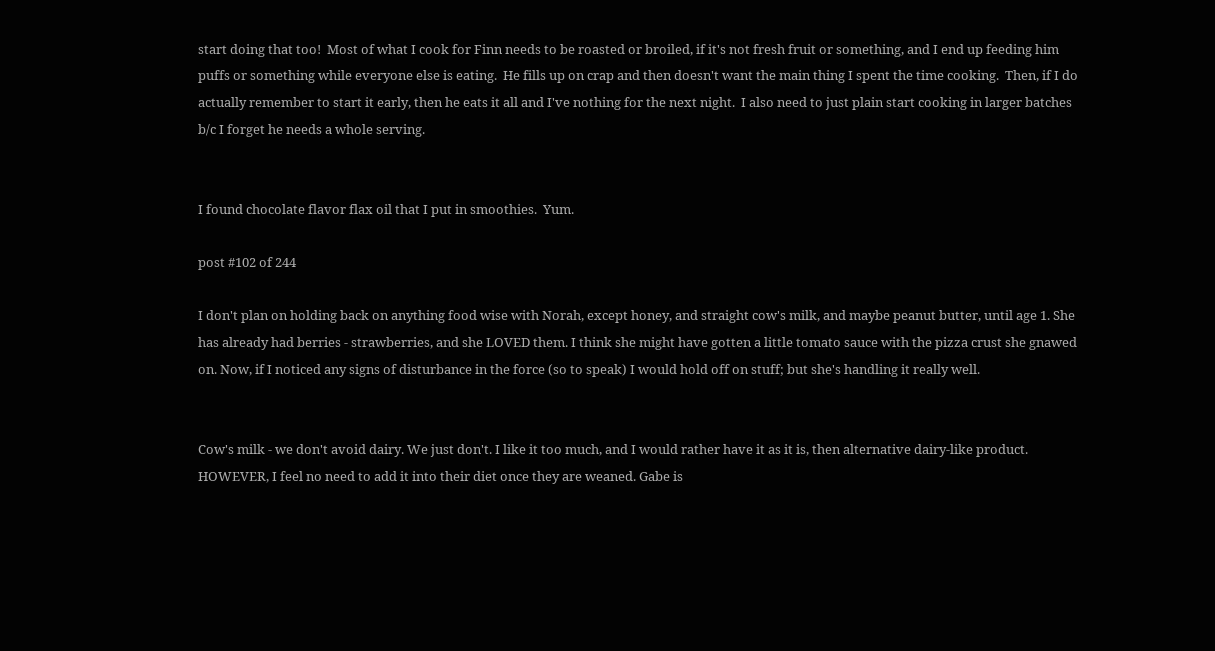start doing that too!  Most of what I cook for Finn needs to be roasted or broiled, if it's not fresh fruit or something, and I end up feeding him puffs or something while everyone else is eating.  He fills up on crap and then doesn't want the main thing I spent the time cooking.  Then, if I do actually remember to start it early, then he eats it all and I've nothing for the next night.  I also need to just plain start cooking in larger batches b/c I forget he needs a whole serving.


I found chocolate flavor flax oil that I put in smoothies.  Yum.

post #102 of 244

I don't plan on holding back on anything food wise with Norah, except honey, and straight cow's milk, and maybe peanut butter, until age 1. She has already had berries - strawberries, and she LOVED them. I think she might have gotten a little tomato sauce with the pizza crust she gnawed on. Now, if I noticed any signs of disturbance in the force (so to speak) I would hold off on stuff; but she's handling it really well.


Cow's milk - we don't avoid dairy. We just don't. I like it too much, and I would rather have it as it is, then alternative dairy-like product. HOWEVER, I feel no need to add it into their diet once they are weaned. Gabe is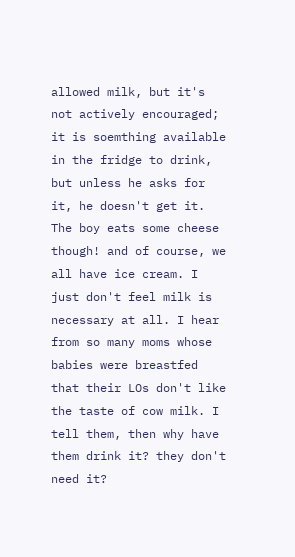allowed milk, but it's not actively encouraged; it is soemthing available in the fridge to drink, but unless he asks for it, he doesn't get it.  The boy eats some cheese though! and of course, we all have ice cream. I just don't feel milk is necessary at all. I hear from so many moms whose babies were breastfed that their LOs don't like the taste of cow milk. I tell them, then why have them drink it? they don't need it?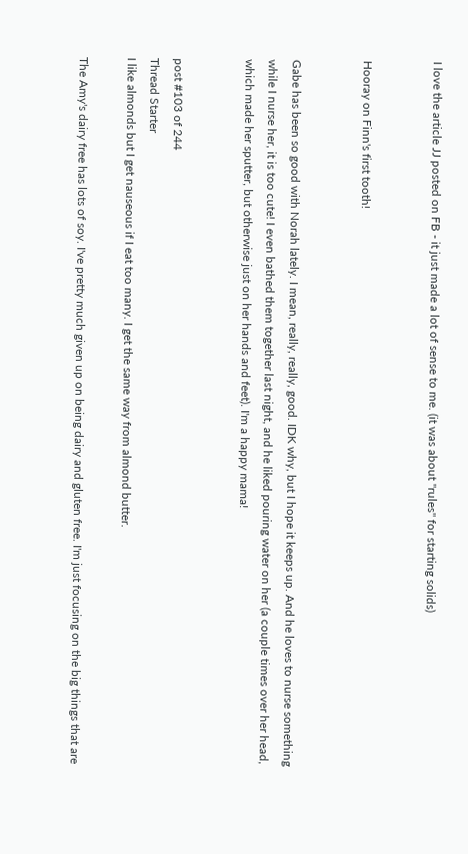I love the article JJ posted on FB - it just made a lot of sense to me. (it was about "rules" for starting solids)


Hooray on Finn's first tooth!


Gabe has been so good with Norah lately. I mean, really, really, good. IDK why, but I hope it keeps up. And he loves to nurse something while I nurse her, it is too cute! I even bathed them together last night, and he liked pouring water on her (a couple times over her head, which made her sputter, but otherwise just on her hands and feet). I'm a happy mama!


post #103 of 244
Thread Starter
I like almonds but I get nauseous if I eat too many. I get the same way from almond butter.

The Amy's dairy free has lots of soy. I've pretty much given up on being dairy and gluten free. I'm just focusing on the big things that are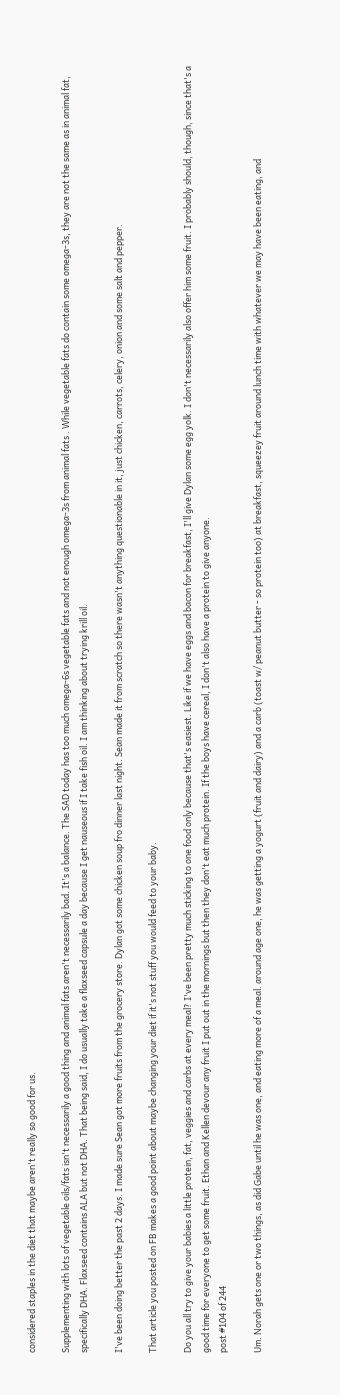considered staples in the diet that maybe aren't really so good for us.

Supplementing with lots of vegetable oils/fats isn't necessarily a good thing and animal fats aren't necessarily bad. It's a balance. The SAD today has too much omega-6s vegetable fats and not enough omega-3s from animal fats . While vegetable fats do contain some omega-3s, they are not the same as in animal fat, specifically DHA. Flaxseed contains ALA but not DHA. That being said, I do usually take a flaxseed capsule a day because I get nauseous if I take fish oil. I am thinking about trying krill oil.

I've been doing better the past 2 days. I made sure Sean got more fruits from the grocery store. Dylan got some chicken soup fro dinner last night. Sean made it from scratch so there wasn't anything questionable in it, just chicken, carrots, celery, onion and some salt and pepper.

That article you posted on FB makes a good point about maybe changing your diet if it's not stuff you would feed to your baby.

Do you all try to give your babies a little protein, fat, veggies and carbs at every meal? I've been pretty much sticking to one food only because that's easiest. Like if we have eggs and bacon for breakfast, I'll give Dylan some egg yolk. I don't necessarily also offer him some fruit. I probably should, though, since that's a good time for everyone to get some fruit. Ethan and Kellen devour any fruit I put out in the mornings but then they don't eat much protein. If the boys have cereal, I don't also have a protein to give anyone.
post #104 of 244

Um. Norah gets one or two things, as did Gabe until he was one, and eating more of a meal. around age one, he was getting a yogurt (fruit and dairy) and a carb (toast w/ peanut butter - so protein too) at breakfast, squeezey fruit around lunch time with whatever we may have been eating, and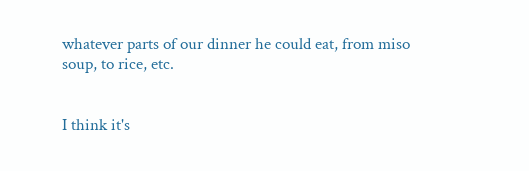whatever parts of our dinner he could eat, from miso soup, to rice, etc.


I think it's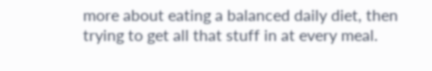more about eating a balanced daily diet, then trying to get all that stuff in at every meal.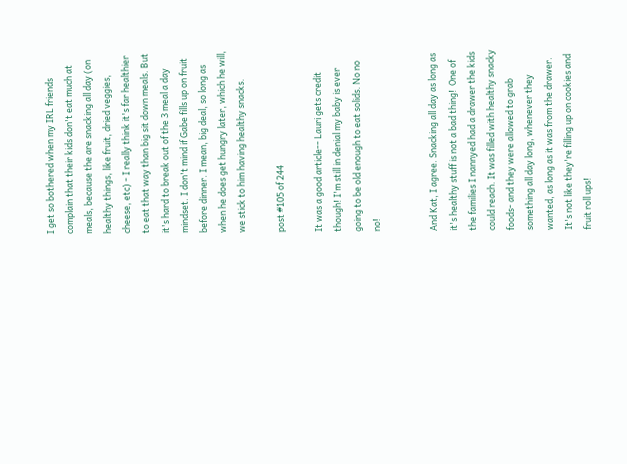I get so bothered when my IRL friends complain that their kids don't eat much at meals, because the are snacking all day (on healthy things, like fruit, dried veggies, cheese, etc) - I really think it's far healthier to eat that way than big sit down meals. But it's hard to break out of the 3 meal a day mindset. I don't mind if Gabe fills up on fruit before dinner. I mean, big deal, so long as when he does get hungry later, which he will, we stick to him having healthy snacks.

post #105 of 244

It was a good article-- Lauri gets credit though! I'm still in denial my baby is ever going to be old enough to eat solids. No no no!


And Kat, I agree. Snacking all day as long as it's healthy stuff is not a bad thing!  One of the families I nannyed had a drawer the kids could reach. It was filled with healthy snacky foods- and they were allowed to grab something all day long, whenever they wanted, as long as it was from the drawer. It's not like they're filling up on cookies and fruit roll ups!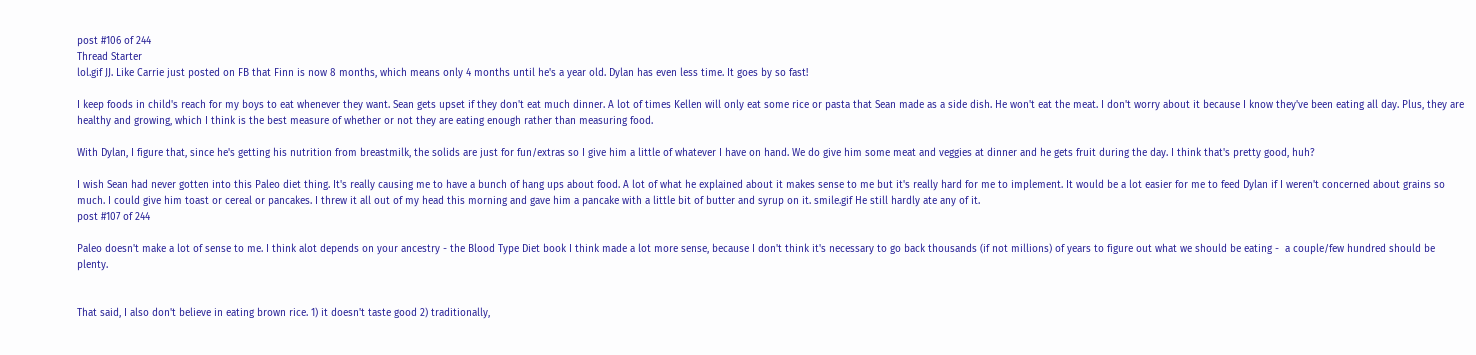post #106 of 244
Thread Starter
lol.gif JJ. Like Carrie just posted on FB that Finn is now 8 months, which means only 4 months until he's a year old. Dylan has even less time. It goes by so fast!

I keep foods in child's reach for my boys to eat whenever they want. Sean gets upset if they don't eat much dinner. A lot of times Kellen will only eat some rice or pasta that Sean made as a side dish. He won't eat the meat. I don't worry about it because I know they've been eating all day. Plus, they are healthy and growing, which I think is the best measure of whether or not they are eating enough rather than measuring food.

With Dylan, I figure that, since he's getting his nutrition from breastmilk, the solids are just for fun/extras so I give him a little of whatever I have on hand. We do give him some meat and veggies at dinner and he gets fruit during the day. I think that's pretty good, huh?

I wish Sean had never gotten into this Paleo diet thing. It's really causing me to have a bunch of hang ups about food. A lot of what he explained about it makes sense to me but it's really hard for me to implement. It would be a lot easier for me to feed Dylan if I weren't concerned about grains so much. I could give him toast or cereal or pancakes. I threw it all out of my head this morning and gave him a pancake with a little bit of butter and syrup on it. smile.gif He still hardly ate any of it.
post #107 of 244

Paleo doesn't make a lot of sense to me. I think alot depends on your ancestry - the Blood Type Diet book I think made a lot more sense, because I don't think it's necessary to go back thousands (if not millions) of years to figure out what we should be eating -  a couple/few hundred should be plenty.


That said, I also don't believe in eating brown rice. 1) it doesn't taste good 2) traditionally,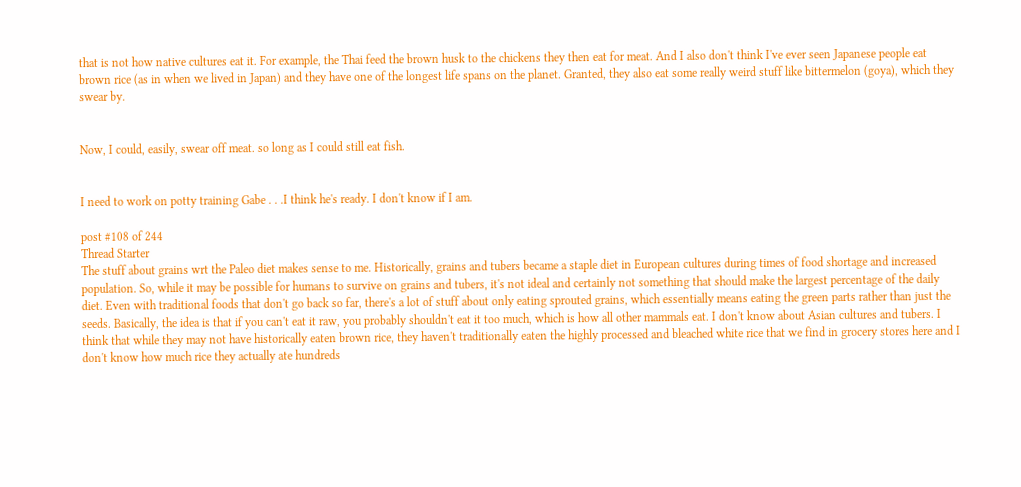that is not how native cultures eat it. For example, the Thai feed the brown husk to the chickens they then eat for meat. And I also don't think I've ever seen Japanese people eat brown rice (as in when we lived in Japan) and they have one of the longest life spans on the planet. Granted, they also eat some really weird stuff like bittermelon (goya), which they swear by.


Now, I could, easily, swear off meat. so long as I could still eat fish.


I need to work on potty training Gabe . . .I think he's ready. I don't know if I am.

post #108 of 244
Thread Starter
The stuff about grains wrt the Paleo diet makes sense to me. Historically, grains and tubers became a staple diet in European cultures during times of food shortage and increased population. So, while it may be possible for humans to survive on grains and tubers, it's not ideal and certainly not something that should make the largest percentage of the daily diet. Even with traditional foods that don't go back so far, there's a lot of stuff about only eating sprouted grains, which essentially means eating the green parts rather than just the seeds. Basically, the idea is that if you can't eat it raw, you probably shouldn't eat it too much, which is how all other mammals eat. I don't know about Asian cultures and tubers. I think that while they may not have historically eaten brown rice, they haven't traditionally eaten the highly processed and bleached white rice that we find in grocery stores here and I don't know how much rice they actually ate hundreds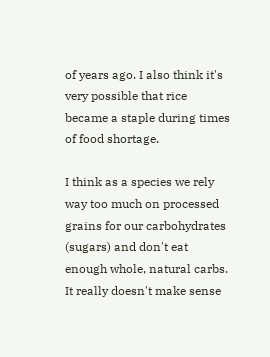of years ago. I also think it's very possible that rice became a staple during times of food shortage.

I think as a species we rely way too much on processed grains for our carbohydrates (sugars) and don't eat enough whole, natural carbs. It really doesn't make sense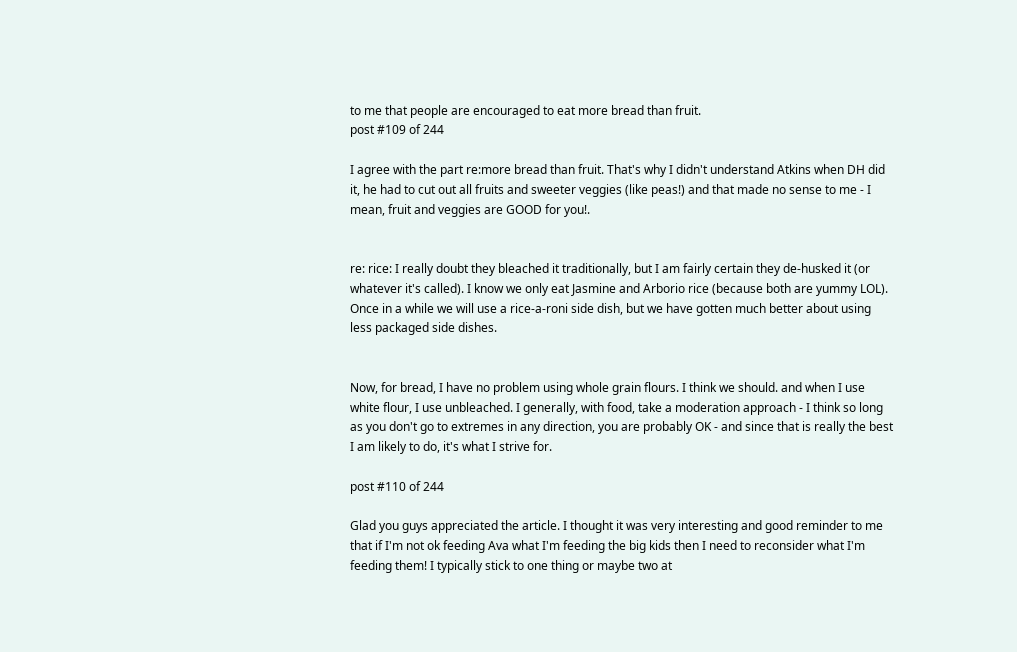to me that people are encouraged to eat more bread than fruit.
post #109 of 244

I agree with the part re:more bread than fruit. That's why I didn't understand Atkins when DH did it, he had to cut out all fruits and sweeter veggies (like peas!) and that made no sense to me - I mean, fruit and veggies are GOOD for you!.


re: rice: I really doubt they bleached it traditionally, but I am fairly certain they de-husked it (or whatever it's called). I know we only eat Jasmine and Arborio rice (because both are yummy LOL). Once in a while we will use a rice-a-roni side dish, but we have gotten much better about using less packaged side dishes.


Now, for bread, I have no problem using whole grain flours. I think we should. and when I use white flour, I use unbleached. I generally, with food, take a moderation approach - I think so long as you don't go to extremes in any direction, you are probably OK - and since that is really the best I am likely to do, it's what I strive for.

post #110 of 244

Glad you guys appreciated the article. I thought it was very interesting and good reminder to me that if I'm not ok feeding Ava what I'm feeding the big kids then I need to reconsider what I'm feeding them! I typically stick to one thing or maybe two at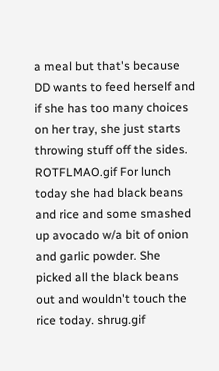a meal but that's because DD wants to feed herself and if she has too many choices on her tray, she just starts throwing stuff off the sides. ROTFLMAO.gif For lunch today she had black beans and rice and some smashed up avocado w/a bit of onion and garlic powder. She picked all the black beans out and wouldn't touch the rice today. shrug.gif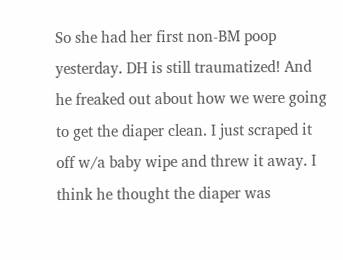So she had her first non-BM poop yesterday. DH is still traumatized! And he freaked out about how we were going to get the diaper clean. I just scraped it off w/a baby wipe and threw it away. I think he thought the diaper was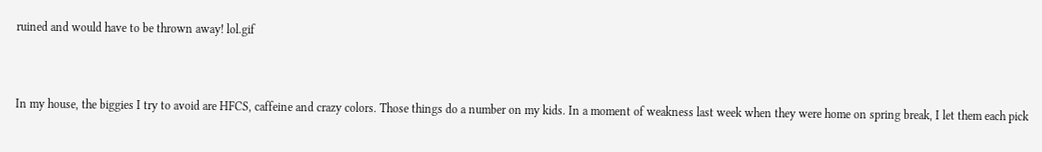ruined and would have to be thrown away! lol.gif


In my house, the biggies I try to avoid are HFCS, caffeine and crazy colors. Those things do a number on my kids. In a moment of weakness last week when they were home on spring break, I let them each pick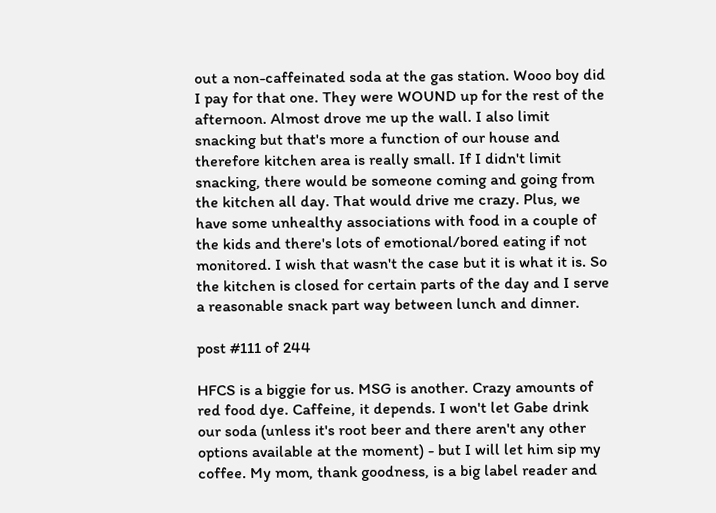out a non-caffeinated soda at the gas station. Wooo boy did I pay for that one. They were WOUND up for the rest of the afternoon. Almost drove me up the wall. I also limit snacking but that's more a function of our house and therefore kitchen area is really small. If I didn't limit snacking, there would be someone coming and going from the kitchen all day. That would drive me crazy. Plus, we have some unhealthy associations with food in a couple of the kids and there's lots of emotional/bored eating if not monitored. I wish that wasn't the case but it is what it is. So the kitchen is closed for certain parts of the day and I serve a reasonable snack part way between lunch and dinner.

post #111 of 244

HFCS is a biggie for us. MSG is another. Crazy amounts of red food dye. Caffeine, it depends. I won't let Gabe drink our soda (unless it's root beer and there aren't any other options available at the moment) - but I will let him sip my coffee. My mom, thank goodness, is a big label reader and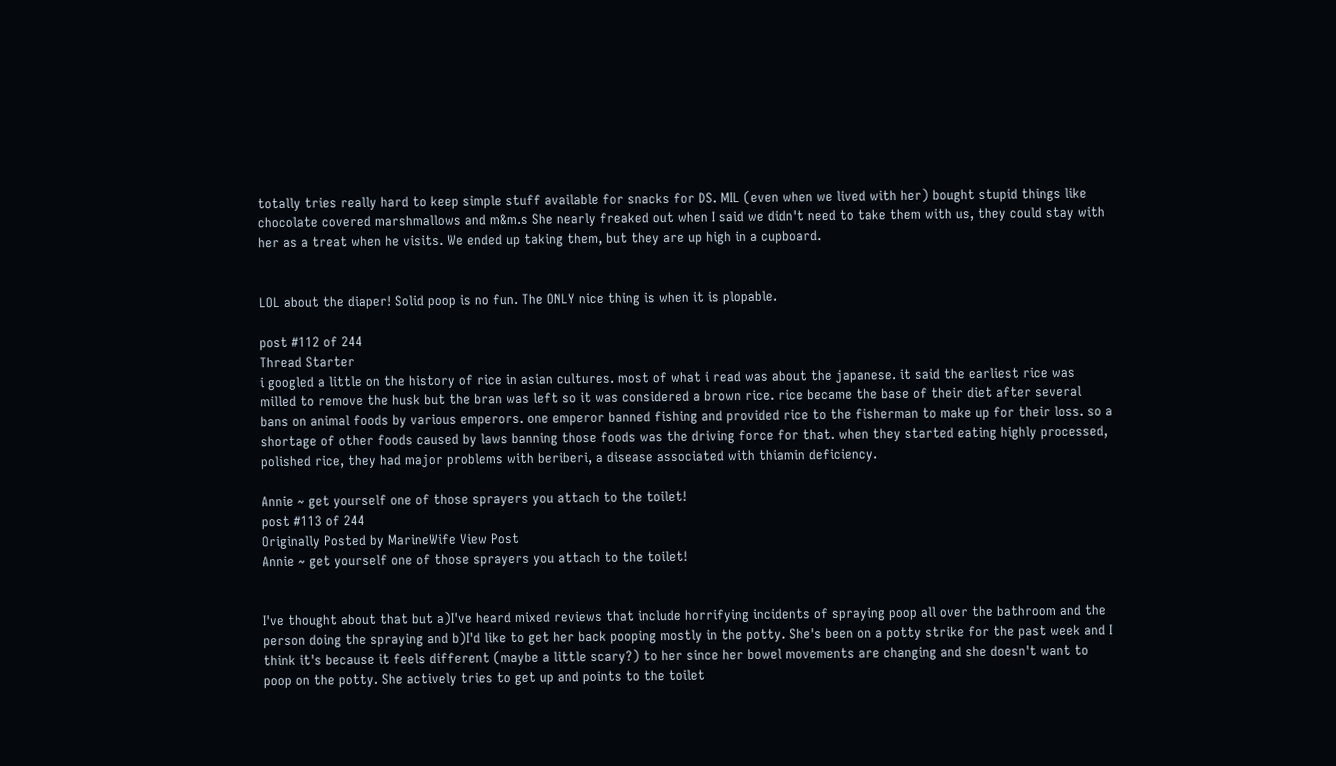totally tries really hard to keep simple stuff available for snacks for DS. MIL (even when we lived with her) bought stupid things like chocolate covered marshmallows and m&m.s She nearly freaked out when I said we didn't need to take them with us, they could stay with her as a treat when he visits. We ended up taking them, but they are up high in a cupboard.


LOL about the diaper! Solid poop is no fun. The ONLY nice thing is when it is plopable.

post #112 of 244
Thread Starter
i googled a little on the history of rice in asian cultures. most of what i read was about the japanese. it said the earliest rice was milled to remove the husk but the bran was left so it was considered a brown rice. rice became the base of their diet after several bans on animal foods by various emperors. one emperor banned fishing and provided rice to the fisherman to make up for their loss. so a shortage of other foods caused by laws banning those foods was the driving force for that. when they started eating highly processed, polished rice, they had major problems with beriberi, a disease associated with thiamin deficiency.

Annie ~ get yourself one of those sprayers you attach to the toilet!
post #113 of 244
Originally Posted by MarineWife View Post
Annie ~ get yourself one of those sprayers you attach to the toilet!


I've thought about that but a)I've heard mixed reviews that include horrifying incidents of spraying poop all over the bathroom and the person doing the spraying and b)I'd like to get her back pooping mostly in the potty. She's been on a potty strike for the past week and I think it's because it feels different (maybe a little scary?) to her since her bowel movements are changing and she doesn't want to poop on the potty. She actively tries to get up and points to the toilet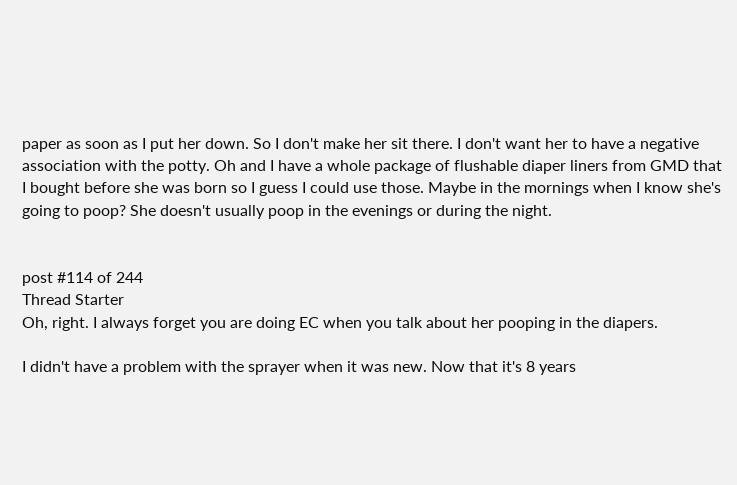paper as soon as I put her down. So I don't make her sit there. I don't want her to have a negative association with the potty. Oh and I have a whole package of flushable diaper liners from GMD that I bought before she was born so I guess I could use those. Maybe in the mornings when I know she's going to poop? She doesn't usually poop in the evenings or during the night.


post #114 of 244
Thread Starter
Oh, right. I always forget you are doing EC when you talk about her pooping in the diapers.

I didn't have a problem with the sprayer when it was new. Now that it's 8 years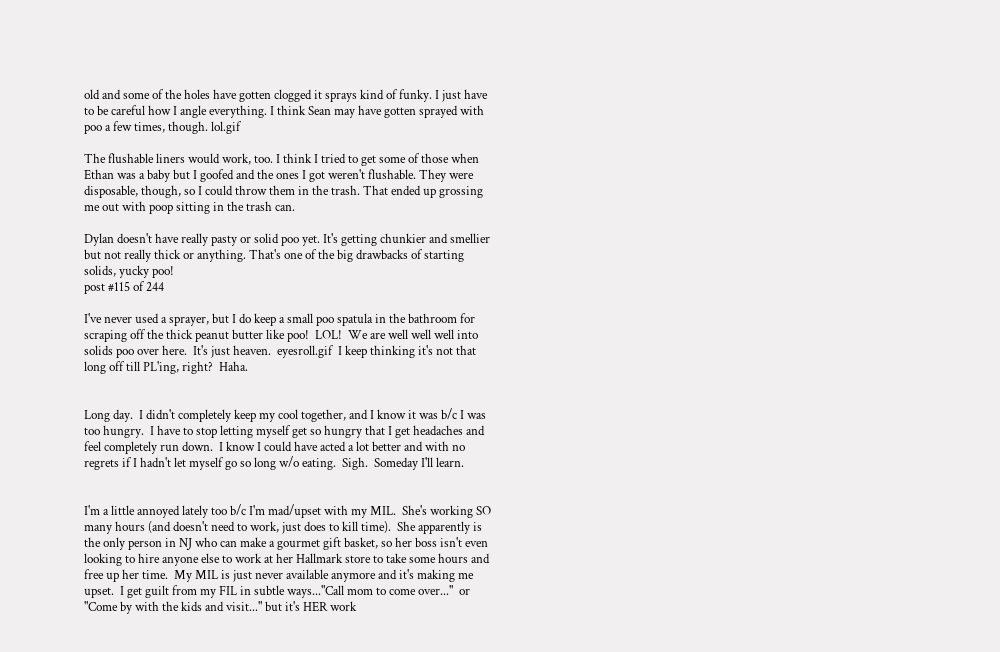old and some of the holes have gotten clogged it sprays kind of funky. I just have to be careful how I angle everything. I think Sean may have gotten sprayed with poo a few times, though. lol.gif

The flushable liners would work, too. I think I tried to get some of those when Ethan was a baby but I goofed and the ones I got weren't flushable. They were disposable, though, so I could throw them in the trash. That ended up grossing me out with poop sitting in the trash can.

Dylan doesn't have really pasty or solid poo yet. It's getting chunkier and smellier but not really thick or anything. That's one of the big drawbacks of starting solids, yucky poo!
post #115 of 244

I've never used a sprayer, but I do keep a small poo spatula in the bathroom for scraping off the thick peanut butter like poo!  LOL!  We are well well well into solids poo over here.  It's just heaven.  eyesroll.gif  I keep thinking it's not that long off till PL'ing, right?  Haha.


Long day.  I didn't completely keep my cool together, and I know it was b/c I was too hungry.  I have to stop letting myself get so hungry that I get headaches and feel completely run down.  I know I could have acted a lot better and with no regrets if I hadn't let myself go so long w/o eating.  Sigh.  Someday I'll learn.


I'm a little annoyed lately too b/c I'm mad/upset with my MIL.  She's working SO many hours (and doesn't need to work, just does to kill time).  She apparently is the only person in NJ who can make a gourmet gift basket, so her boss isn't even looking to hire anyone else to work at her Hallmark store to take some hours and free up her time.  My MIL is just never available anymore and it's making me upset.  I get guilt from my FIL in subtle ways..."Call mom to come over..."  or "Come by with the kids and visit..." but it's HER work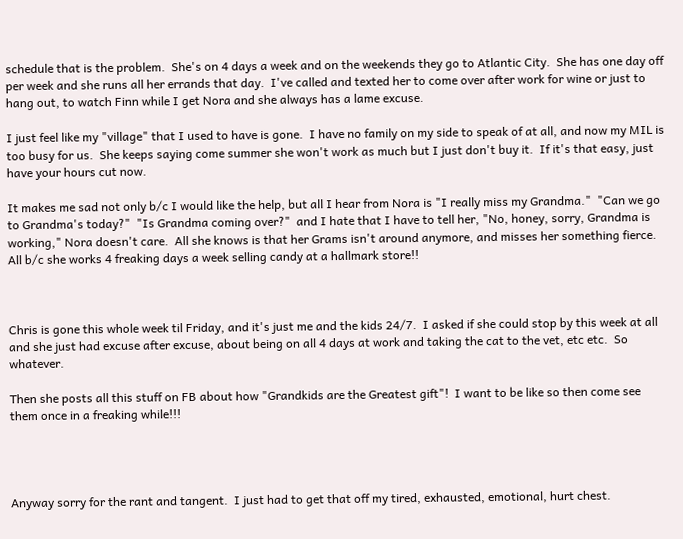schedule that is the problem.  She's on 4 days a week and on the weekends they go to Atlantic City.  She has one day off per week and she runs all her errands that day.  I've called and texted her to come over after work for wine or just to hang out, to watch Finn while I get Nora and she always has a lame excuse.

I just feel like my "village" that I used to have is gone.  I have no family on my side to speak of at all, and now my MIL is too busy for us.  She keeps saying come summer she won't work as much but I just don't buy it.  If it's that easy, just have your hours cut now.

It makes me sad not only b/c I would like the help, but all I hear from Nora is "I really miss my Grandma."  "Can we go to Grandma's today?"  "Is Grandma coming over?"  and I hate that I have to tell her, "No, honey, sorry, Grandma is working," Nora doesn't care.  All she knows is that her Grams isn't around anymore, and misses her something fierce.  All b/c she works 4 freaking days a week selling candy at a hallmark store!!



Chris is gone this whole week til Friday, and it's just me and the kids 24/7.  I asked if she could stop by this week at all and she just had excuse after excuse, about being on all 4 days at work and taking the cat to the vet, etc etc.  So whatever.

Then she posts all this stuff on FB about how "Grandkids are the Greatest gift"!  I want to be like so then come see them once in a freaking while!!!




Anyway sorry for the rant and tangent.  I just had to get that off my tired, exhausted, emotional, hurt chest.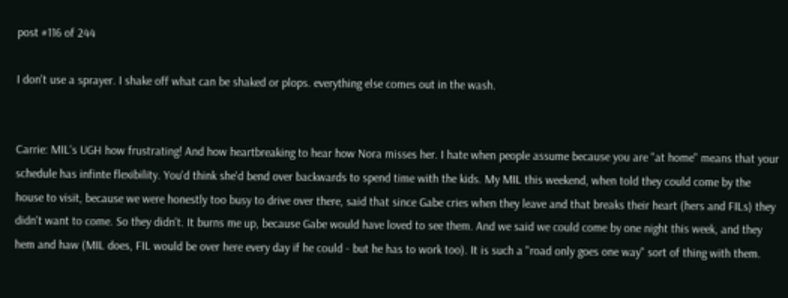post #116 of 244

I don't use a sprayer. I shake off what can be shaked or plops. everything else comes out in the wash.


Carrie: MIL's UGH how frustrating! And how heartbreaking to hear how Nora misses her. I hate when people assume because you are "at home" means that your schedule has infinte flexibility. You'd think she'd bend over backwards to spend time with the kids. My MIL this weekend, when told they could come by the house to visit, because we were honestly too busy to drive over there, said that since Gabe cries when they leave and that breaks their heart (hers and FILs) they didn't want to come. So they didn't. It burns me up, because Gabe would have loved to see them. And we said we could come by one night this week, and they hem and haw (MIL does, FIL would be over here every day if he could - but he has to work too). It is such a "road only goes one way" sort of thing with them.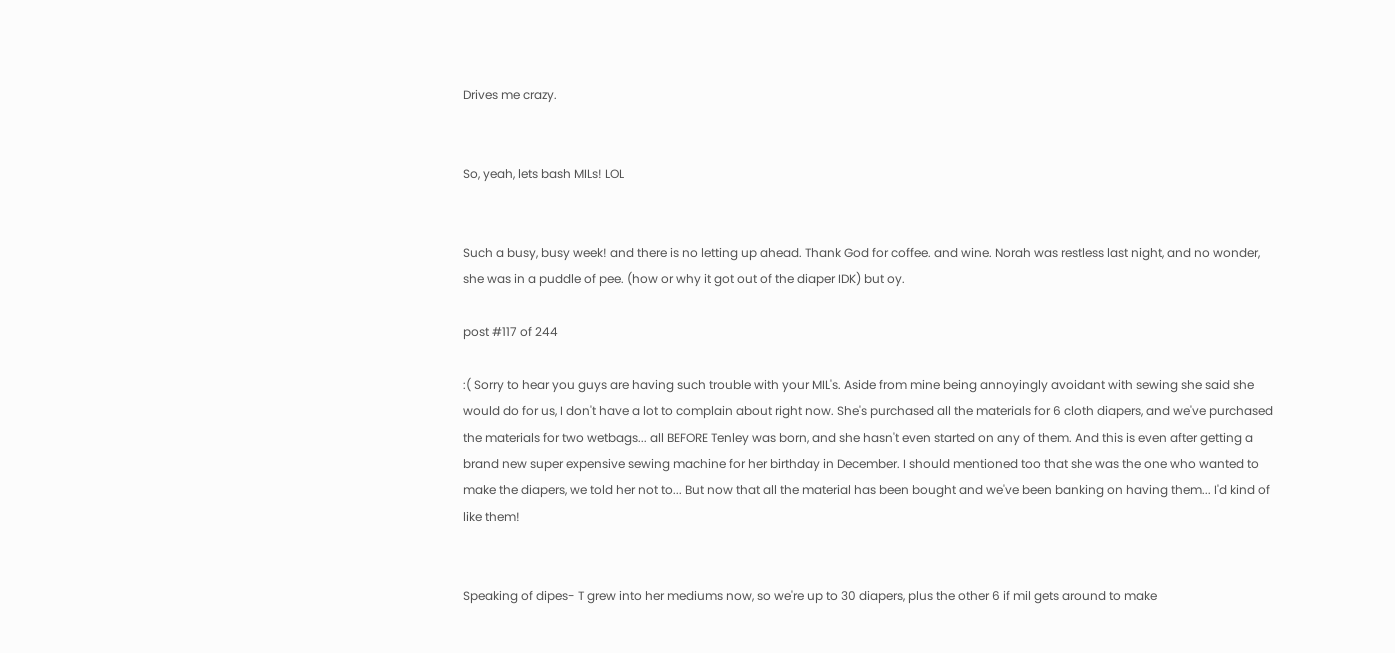Drives me crazy.


So, yeah, lets bash MILs! LOL


Such a busy, busy week! and there is no letting up ahead. Thank God for coffee. and wine. Norah was restless last night, and no wonder, she was in a puddle of pee. (how or why it got out of the diaper IDK) but oy.

post #117 of 244

:( Sorry to hear you guys are having such trouble with your MIL's. Aside from mine being annoyingly avoidant with sewing she said she would do for us, I don't have a lot to complain about right now. She's purchased all the materials for 6 cloth diapers, and we've purchased the materials for two wetbags... all BEFORE Tenley was born, and she hasn't even started on any of them. And this is even after getting a brand new super expensive sewing machine for her birthday in December. I should mentioned too that she was the one who wanted to make the diapers, we told her not to... But now that all the material has been bought and we've been banking on having them... I'd kind of like them!


Speaking of dipes- T grew into her mediums now, so we're up to 30 diapers, plus the other 6 if mil gets around to make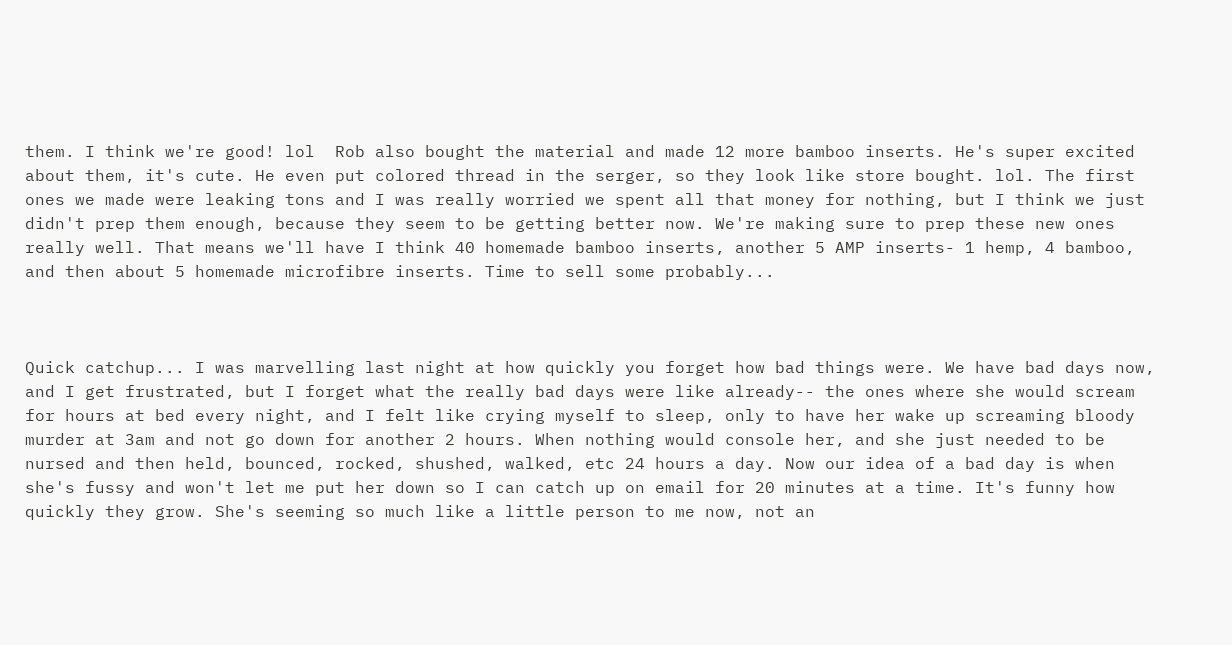them. I think we're good! lol  Rob also bought the material and made 12 more bamboo inserts. He's super excited about them, it's cute. He even put colored thread in the serger, so they look like store bought. lol. The first ones we made were leaking tons and I was really worried we spent all that money for nothing, but I think we just didn't prep them enough, because they seem to be getting better now. We're making sure to prep these new ones really well. That means we'll have I think 40 homemade bamboo inserts, another 5 AMP inserts- 1 hemp, 4 bamboo, and then about 5 homemade microfibre inserts. Time to sell some probably...



Quick catchup... I was marvelling last night at how quickly you forget how bad things were. We have bad days now, and I get frustrated, but I forget what the really bad days were like already-- the ones where she would scream for hours at bed every night, and I felt like crying myself to sleep, only to have her wake up screaming bloody murder at 3am and not go down for another 2 hours. When nothing would console her, and she just needed to be nursed and then held, bounced, rocked, shushed, walked, etc 24 hours a day. Now our idea of a bad day is when she's fussy and won't let me put her down so I can catch up on email for 20 minutes at a time. It's funny how quickly they grow. She's seeming so much like a little person to me now, not an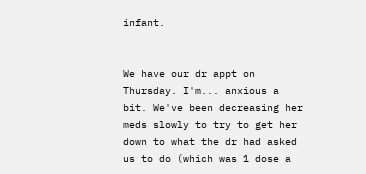infant.


We have our dr appt on Thursday. I'm... anxious a bit. We've been decreasing her meds slowly to try to get her down to what the dr had asked us to do (which was 1 dose a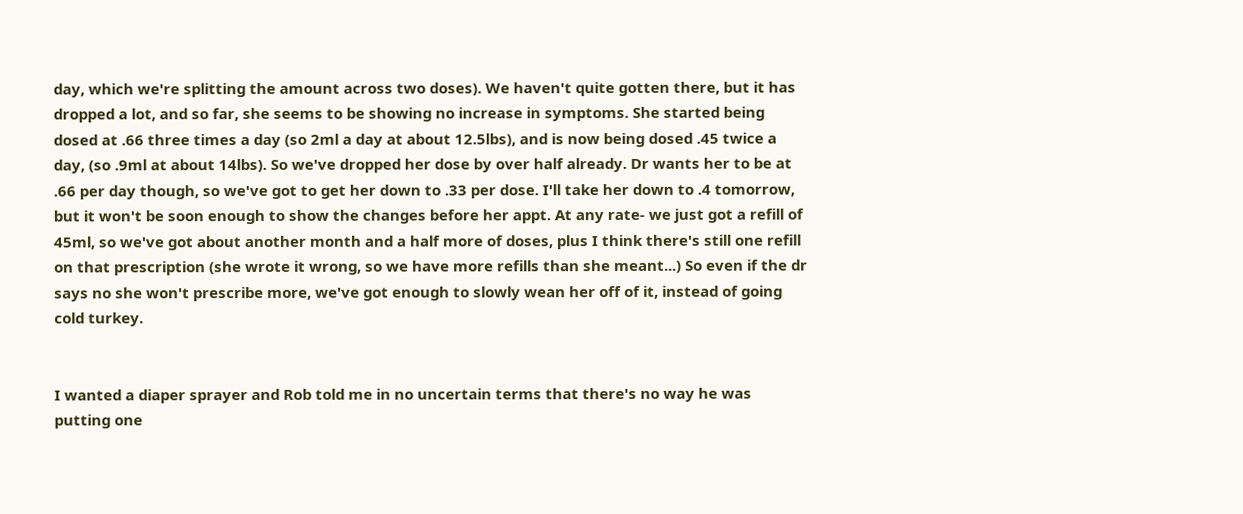day, which we're splitting the amount across two doses). We haven't quite gotten there, but it has dropped a lot, and so far, she seems to be showing no increase in symptoms. She started being dosed at .66 three times a day (so 2ml a day at about 12.5lbs), and is now being dosed .45 twice a day, (so .9ml at about 14lbs). So we've dropped her dose by over half already. Dr wants her to be at .66 per day though, so we've got to get her down to .33 per dose. I'll take her down to .4 tomorrow, but it won't be soon enough to show the changes before her appt. At any rate- we just got a refill of 45ml, so we've got about another month and a half more of doses, plus I think there's still one refill on that prescription (she wrote it wrong, so we have more refills than she meant...) So even if the dr says no she won't prescribe more, we've got enough to slowly wean her off of it, instead of going cold turkey.


I wanted a diaper sprayer and Rob told me in no uncertain terms that there's no way he was putting one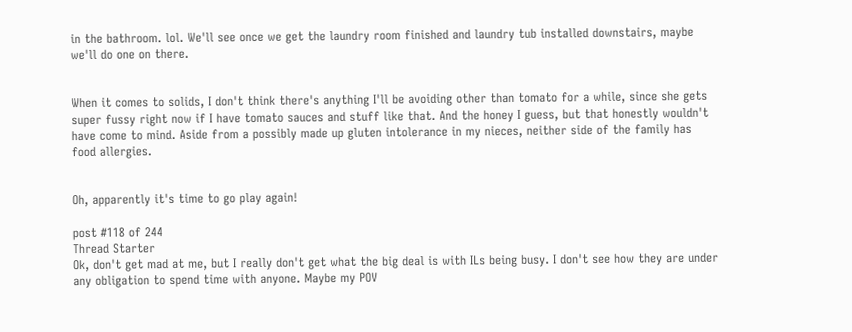in the bathroom. lol. We'll see once we get the laundry room finished and laundry tub installed downstairs, maybe we'll do one on there.


When it comes to solids, I don't think there's anything I'll be avoiding other than tomato for a while, since she gets super fussy right now if I have tomato sauces and stuff like that. And the honey I guess, but that honestly wouldn't have come to mind. Aside from a possibly made up gluten intolerance in my nieces, neither side of the family has food allergies.


Oh, apparently it's time to go play again!

post #118 of 244
Thread Starter
Ok, don't get mad at me, but I really don't get what the big deal is with ILs being busy. I don't see how they are under any obligation to spend time with anyone. Maybe my POV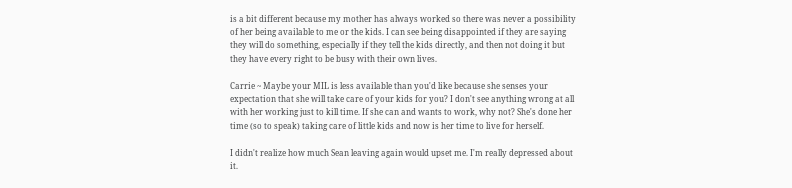is a bit different because my mother has always worked so there was never a possibility of her being available to me or the kids. I can see being disappointed if they are saying they will do something, especially if they tell the kids directly, and then not doing it but they have every right to be busy with their own lives.

Carrie ~ Maybe your MIL is less available than you'd like because she senses your expectation that she will take care of your kids for you? I don't see anything wrong at all with her working just to kill time. If she can and wants to work, why not? She's done her time (so to speak) taking care of little kids and now is her time to live for herself.

I didn't realize how much Sean leaving again would upset me. I'm really depressed about it.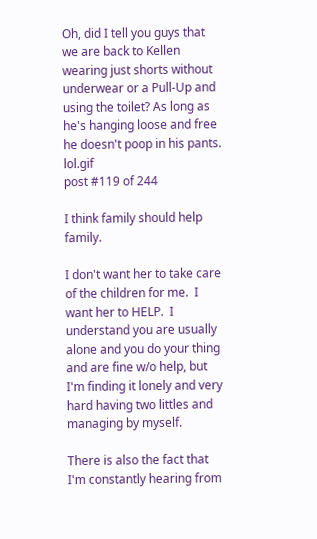Oh, did I tell you guys that we are back to Kellen wearing just shorts without underwear or a Pull-Up and using the toilet? As long as he's hanging loose and free he doesn't poop in his pants. lol.gif
post #119 of 244

I think family should help family.

I don't want her to take care of the children for me.  I want her to HELP.  I understand you are usually alone and you do your thing and are fine w/o help, but I'm finding it lonely and very hard having two littles and managing by myself.

There is also the fact that I'm constantly hearing from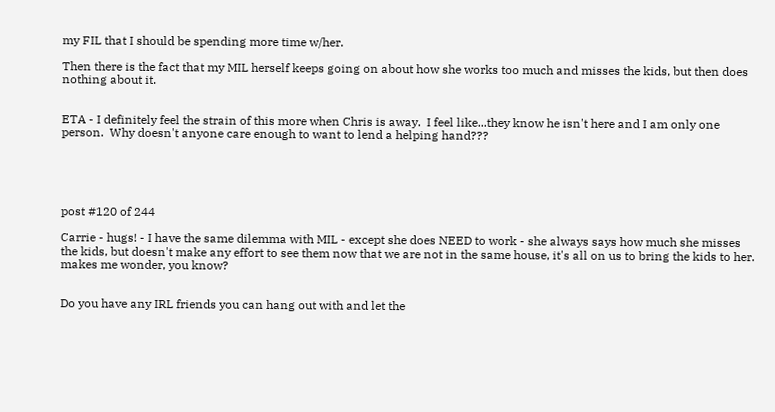my FIL that I should be spending more time w/her.

Then there is the fact that my MIL herself keeps going on about how she works too much and misses the kids, but then does nothing about it.


ETA - I definitely feel the strain of this more when Chris is away.  I feel like...they know he isn't here and I am only one person.  Why doesn't anyone care enough to want to lend a helping hand???





post #120 of 244

Carrie - hugs! - I have the same dilemma with MIL - except she does NEED to work - she always says how much she misses the kids, but doesn't make any effort to see them now that we are not in the same house, it's all on us to bring the kids to her. makes me wonder, you know?


Do you have any IRL friends you can hang out with and let the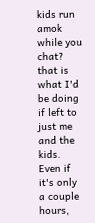kids run amok while you chat? that is what I'd be doing if left to just me and the kids.  Even if it's only a couple hours,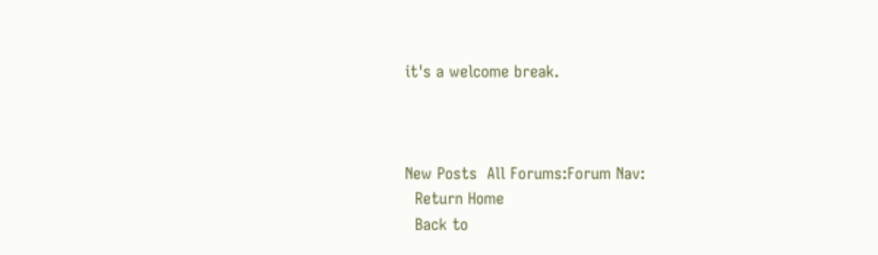it's a welcome break.



New Posts  All Forums:Forum Nav:
  Return Home
  Back to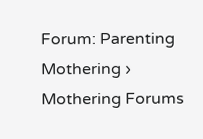Forum: Parenting
Mothering › Mothering Forums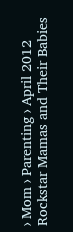› Mom › Parenting › April 2012 Rockstar Mamas and Their Babies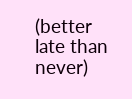(better late than never)